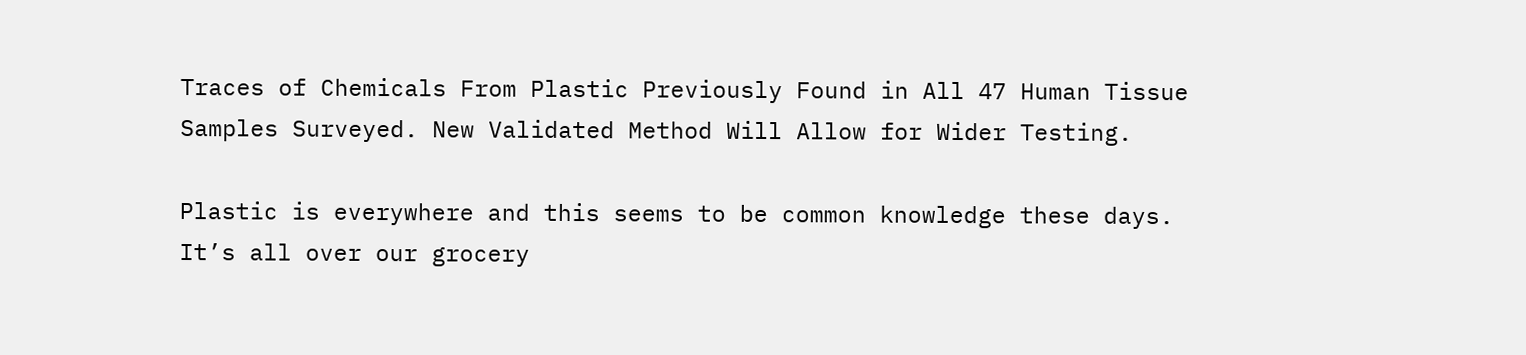Traces of Chemicals From Plastic Previously Found in All 47 Human Tissue Samples Surveyed. New Validated Method Will Allow for Wider Testing.

Plastic is everywhere and this seems to be common knowledge these days. It’s all over our grocery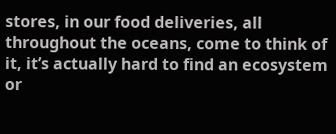stores, in our food deliveries, all throughout the oceans, come to think of it, it’s actually hard to find an ecosystem or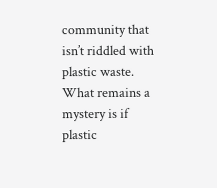community that isn’t riddled with plastic waste. What remains a mystery is if plastic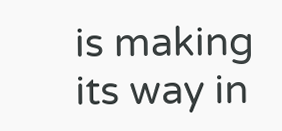is making its way in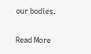our bodies.

Read More